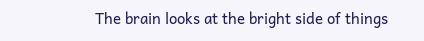The brain looks at the bright side of things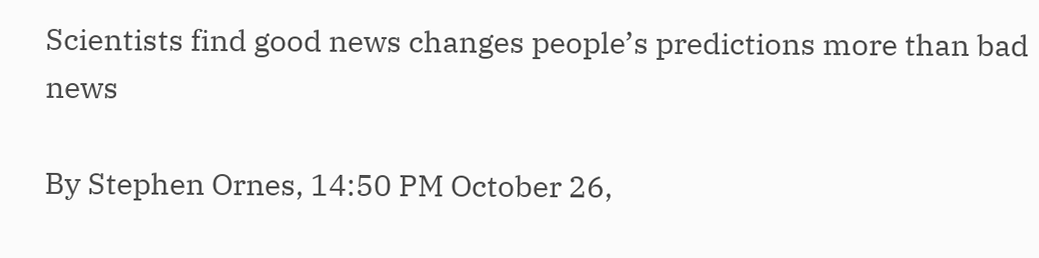Scientists find good news changes people’s predictions more than bad news

By Stephen Ornes, 14:50 PM October 26,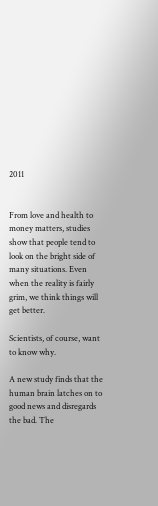2011


From love and health to money matters, studies show that people tend to look on the bright side of many situations. Even when the reality is fairly grim, we think things will get better.

Scientists, of course, want to know why.

A new study finds that the human brain latches on to good news and disregards the bad. The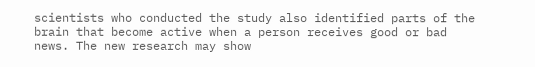scientists who conducted the study also identified parts of the brain that become active when a person receives good or bad news. The new research may show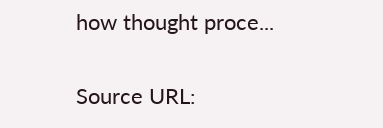how thought proce...

Source URL: